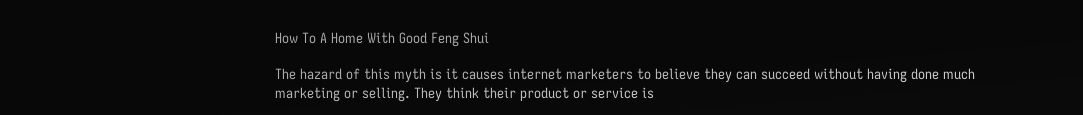How To A Home With Good Feng Shui

The hazard of this myth is it causes internet marketers to believe they can succeed without having done much marketing or selling. They think their product or service is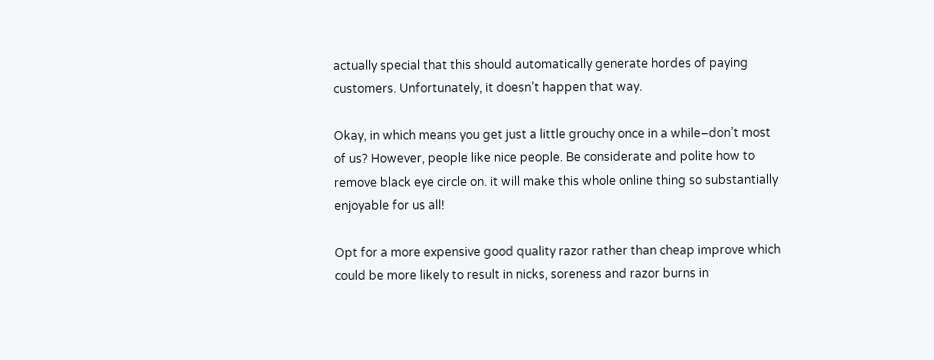actually special that this should automatically generate hordes of paying customers. Unfortunately, it doesn’t happen that way.

Okay, in which means you get just a little grouchy once in a while–don’t most of us? However, people like nice people. Be considerate and polite how to remove black eye circle on. it will make this whole online thing so substantially enjoyable for us all!

Opt for a more expensive good quality razor rather than cheap improve which could be more likely to result in nicks, soreness and razor burns in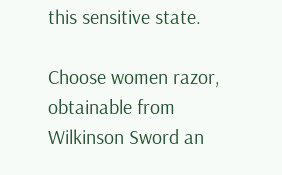this sensitive state.

Choose women razor, obtainable from Wilkinson Sword an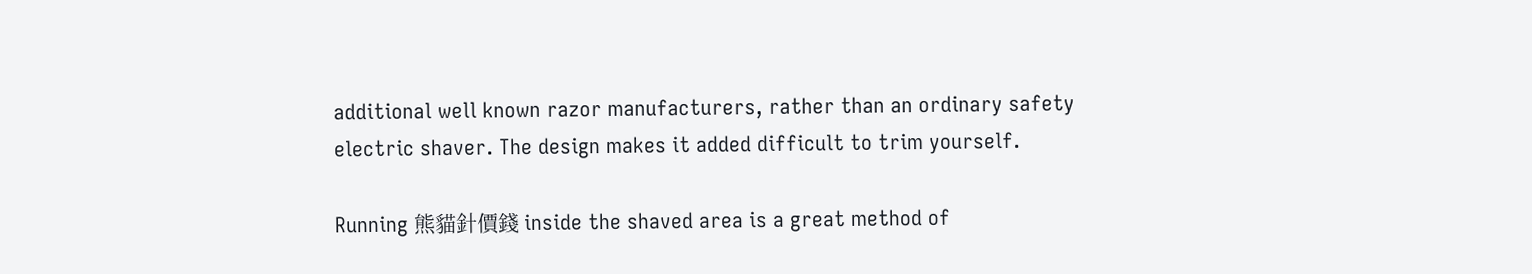additional well known razor manufacturers, rather than an ordinary safety electric shaver. The design makes it added difficult to trim yourself.

Running 熊貓針價錢 inside the shaved area is a great method of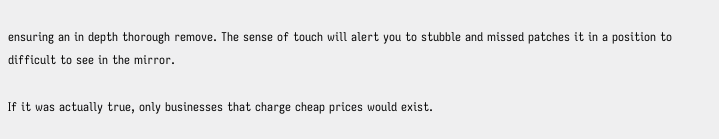ensuring an in depth thorough remove. The sense of touch will alert you to stubble and missed patches it in a position to difficult to see in the mirror.

If it was actually true, only businesses that charge cheap prices would exist.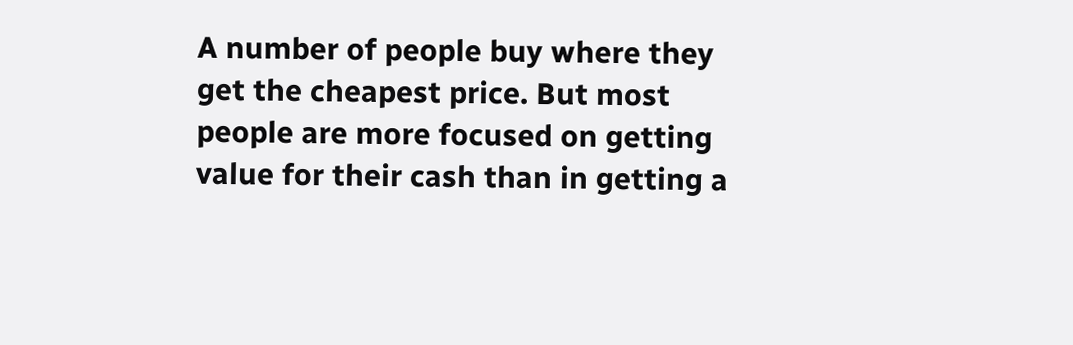A number of people buy where they get the cheapest price. But most people are more focused on getting value for their cash than in getting a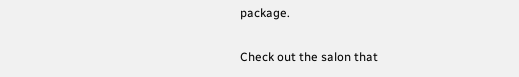package.

Check out the salon that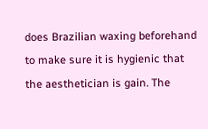does Brazilian waxing beforehand to make sure it is hygienic that the aesthetician is gain. The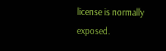license is normally exposed.